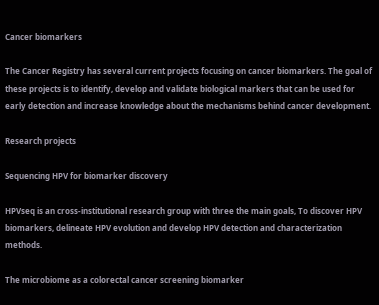Cancer biomarkers

The Cancer Registry has several current projects focusing on cancer biomarkers. The goal of these projects is to identify, develop and validate biological markers that can be used for early detection and increase knowledge about the mechanisms behind cancer development.

Research projects

Sequencing HPV for biomarker discovery

HPVseq is an cross-institutional research group with three the main goals, To discover HPV biomarkers, delineate HPV evolution and develop HPV detection and characterization methods.

The microbiome as a colorectal cancer screening biomarker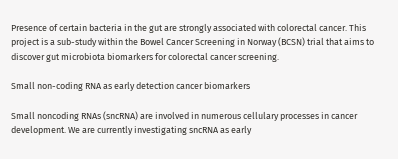Presence of certain bacteria in the gut are strongly associated with colorectal cancer. This project is a sub-study within the Bowel Cancer Screening in Norway (BCSN) trial that aims to discover gut microbiota biomarkers for colorectal cancer screening.

Small non-coding RNA as early detection cancer biomarkers

Small noncoding RNAs (sncRNA) are involved in numerous cellulary processes in cancer development. We are currently investigating sncRNA as early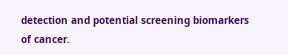detection and potential screening biomarkers of cancer.